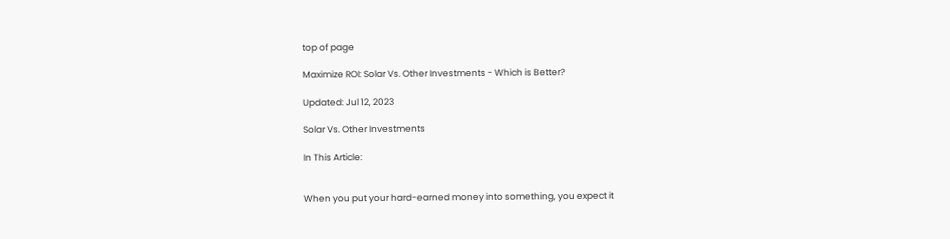top of page

Maximize ROI: Solar Vs. Other Investments - Which is Better?

Updated: Jul 12, 2023

Solar Vs. Other Investments

In This Article:


When you put your hard-earned money into something, you expect it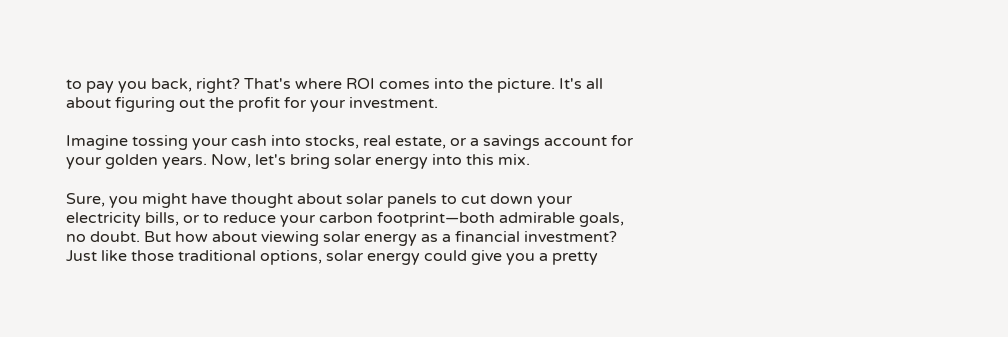to pay you back, right? That's where ROI comes into the picture. It's all about figuring out the profit for your investment.

Imagine tossing your cash into stocks, real estate, or a savings account for your golden years. Now, let's bring solar energy into this mix.

Sure, you might have thought about solar panels to cut down your electricity bills, or to reduce your carbon footprint—both admirable goals, no doubt. But how about viewing solar energy as a financial investment? Just like those traditional options, solar energy could give you a pretty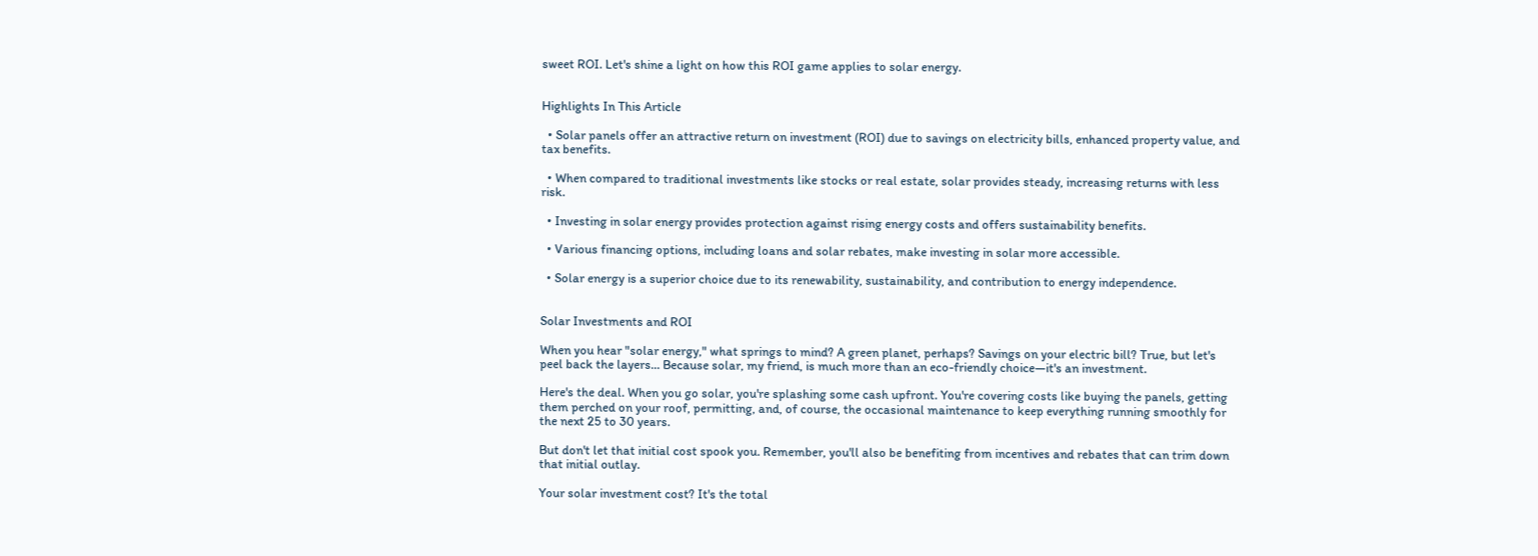sweet ROI. Let's shine a light on how this ROI game applies to solar energy.


Highlights In This Article

  • Solar panels offer an attractive return on investment (ROI) due to savings on electricity bills, enhanced property value, and tax benefits.

  • When compared to traditional investments like stocks or real estate, solar provides steady, increasing returns with less risk.

  • Investing in solar energy provides protection against rising energy costs and offers sustainability benefits.

  • Various financing options, including loans and solar rebates, make investing in solar more accessible.

  • Solar energy is a superior choice due to its renewability, sustainability, and contribution to energy independence.


Solar Investments and ROI

When you hear "solar energy," what springs to mind? A green planet, perhaps? Savings on your electric bill? True, but let's peel back the layers... Because solar, my friend, is much more than an eco-friendly choice—it's an investment.

Here's the deal. When you go solar, you're splashing some cash upfront. You're covering costs like buying the panels, getting them perched on your roof, permitting, and, of course, the occasional maintenance to keep everything running smoothly for the next 25 to 30 years.

But don't let that initial cost spook you. Remember, you'll also be benefiting from incentives and rebates that can trim down that initial outlay.

Your solar investment cost? It's the total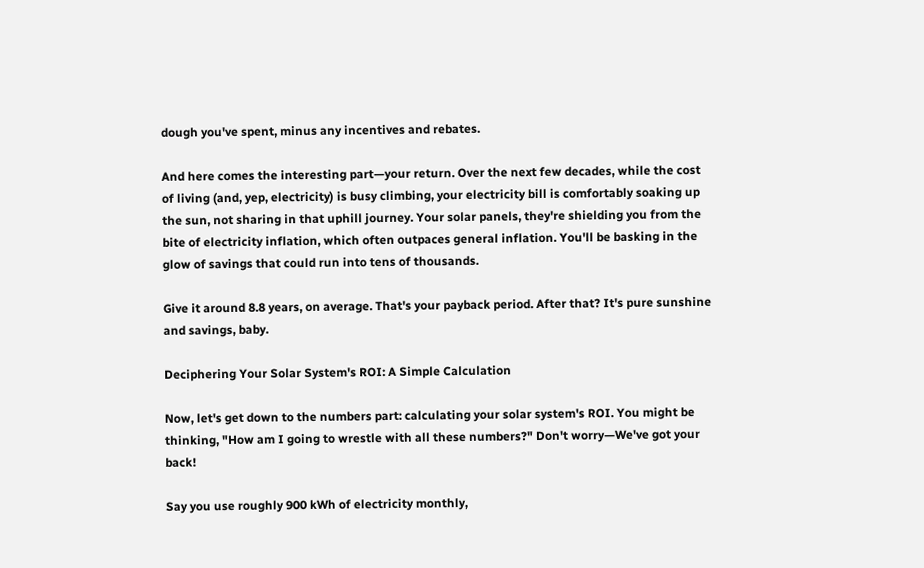dough you've spent, minus any incentives and rebates.

And here comes the interesting part—your return. Over the next few decades, while the cost of living (and, yep, electricity) is busy climbing, your electricity bill is comfortably soaking up the sun, not sharing in that uphill journey. Your solar panels, they're shielding you from the bite of electricity inflation, which often outpaces general inflation. You'll be basking in the glow of savings that could run into tens of thousands.

Give it around 8.8 years, on average. That's your payback period. After that? It's pure sunshine and savings, baby.

Deciphering Your Solar System's ROI: A Simple Calculation

Now, let's get down to the numbers part: calculating your solar system's ROI. You might be thinking, "How am I going to wrestle with all these numbers?" Don't worry—We've got your back!

Say you use roughly 900 kWh of electricity monthly,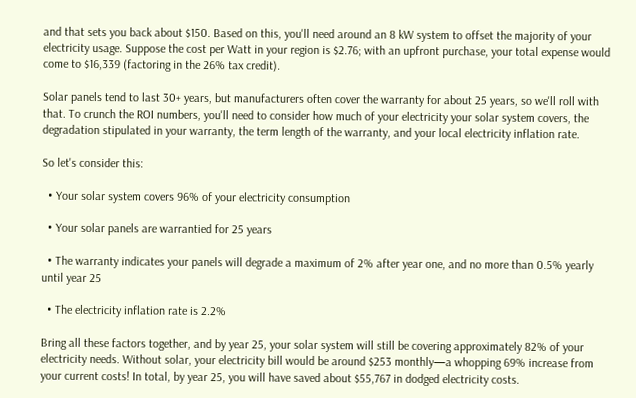and that sets you back about $150. Based on this, you'll need around an 8 kW system to offset the majority of your electricity usage. Suppose the cost per Watt in your region is $2.76; with an upfront purchase, your total expense would come to $16,339 (factoring in the 26% tax credit).

Solar panels tend to last 30+ years, but manufacturers often cover the warranty for about 25 years, so we'll roll with that. To crunch the ROI numbers, you'll need to consider how much of your electricity your solar system covers, the degradation stipulated in your warranty, the term length of the warranty, and your local electricity inflation rate.

So let's consider this:

  • Your solar system covers 96% of your electricity consumption

  • Your solar panels are warrantied for 25 years

  • The warranty indicates your panels will degrade a maximum of 2% after year one, and no more than 0.5% yearly until year 25

  • The electricity inflation rate is 2.2%

Bring all these factors together, and by year 25, your solar system will still be covering approximately 82% of your electricity needs. Without solar, your electricity bill would be around $253 monthly—a whopping 69% increase from your current costs! In total, by year 25, you will have saved about $55,767 in dodged electricity costs.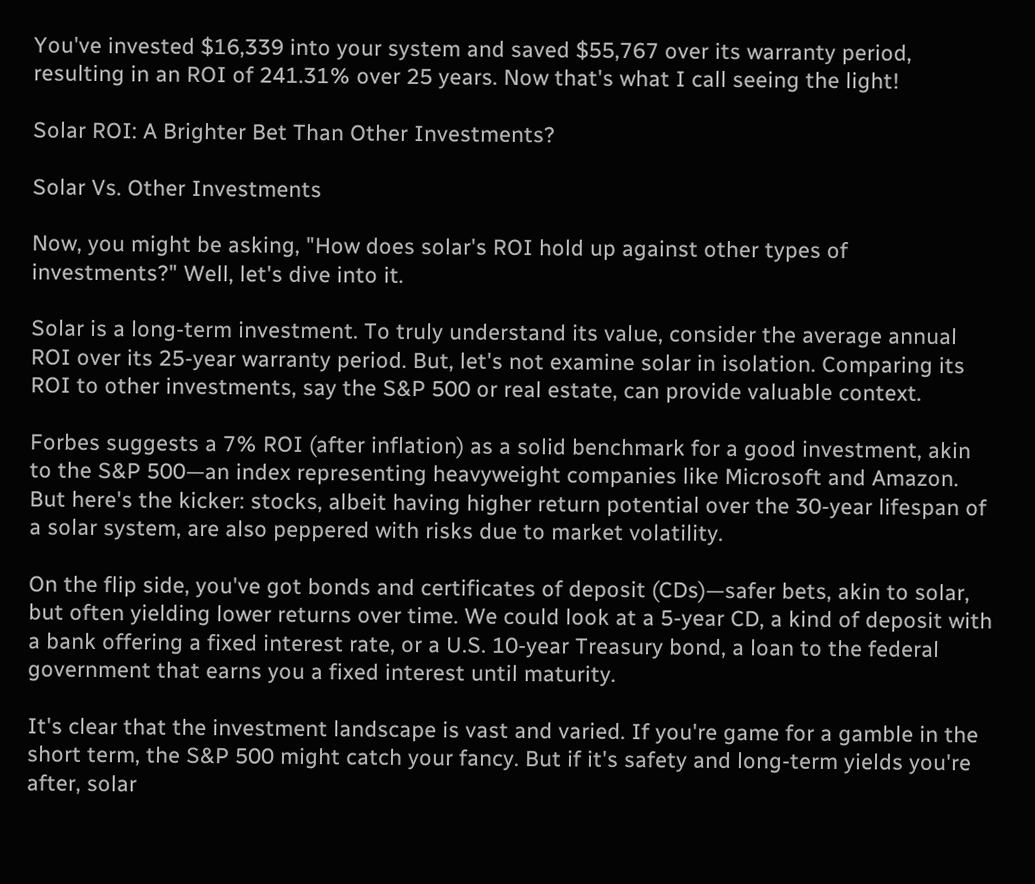You've invested $16,339 into your system and saved $55,767 over its warranty period, resulting in an ROI of 241.31% over 25 years. Now that's what I call seeing the light!

Solar ROI: A Brighter Bet Than Other Investments?

Solar Vs. Other Investments

Now, you might be asking, "How does solar's ROI hold up against other types of investments?" Well, let's dive into it.

Solar is a long-term investment. To truly understand its value, consider the average annual ROI over its 25-year warranty period. But, let's not examine solar in isolation. Comparing its ROI to other investments, say the S&P 500 or real estate, can provide valuable context.

Forbes suggests a 7% ROI (after inflation) as a solid benchmark for a good investment, akin to the S&P 500—an index representing heavyweight companies like Microsoft and Amazon. But here's the kicker: stocks, albeit having higher return potential over the 30-year lifespan of a solar system, are also peppered with risks due to market volatility.

On the flip side, you've got bonds and certificates of deposit (CDs)—safer bets, akin to solar, but often yielding lower returns over time. We could look at a 5-year CD, a kind of deposit with a bank offering a fixed interest rate, or a U.S. 10-year Treasury bond, a loan to the federal government that earns you a fixed interest until maturity.

It's clear that the investment landscape is vast and varied. If you're game for a gamble in the short term, the S&P 500 might catch your fancy. But if it's safety and long-term yields you're after, solar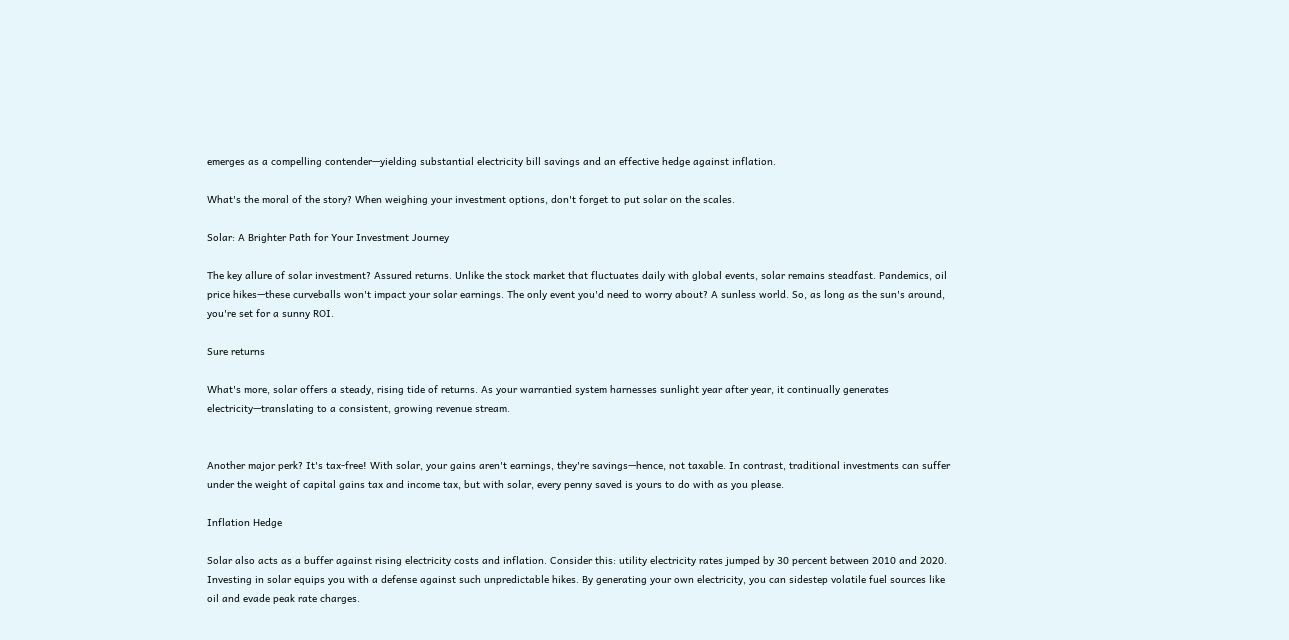emerges as a compelling contender—yielding substantial electricity bill savings and an effective hedge against inflation.

What's the moral of the story? When weighing your investment options, don't forget to put solar on the scales.

Solar: A Brighter Path for Your Investment Journey

The key allure of solar investment? Assured returns. Unlike the stock market that fluctuates daily with global events, solar remains steadfast. Pandemics, oil price hikes—these curveballs won't impact your solar earnings. The only event you'd need to worry about? A sunless world. So, as long as the sun's around, you're set for a sunny ROI.

Sure returns

What's more, solar offers a steady, rising tide of returns. As your warrantied system harnesses sunlight year after year, it continually generates electricity—translating to a consistent, growing revenue stream.


Another major perk? It's tax-free! With solar, your gains aren't earnings, they're savings—hence, not taxable. In contrast, traditional investments can suffer under the weight of capital gains tax and income tax, but with solar, every penny saved is yours to do with as you please.

Inflation Hedge

Solar also acts as a buffer against rising electricity costs and inflation. Consider this: utility electricity rates jumped by 30 percent between 2010 and 2020. Investing in solar equips you with a defense against such unpredictable hikes. By generating your own electricity, you can sidestep volatile fuel sources like oil and evade peak rate charges.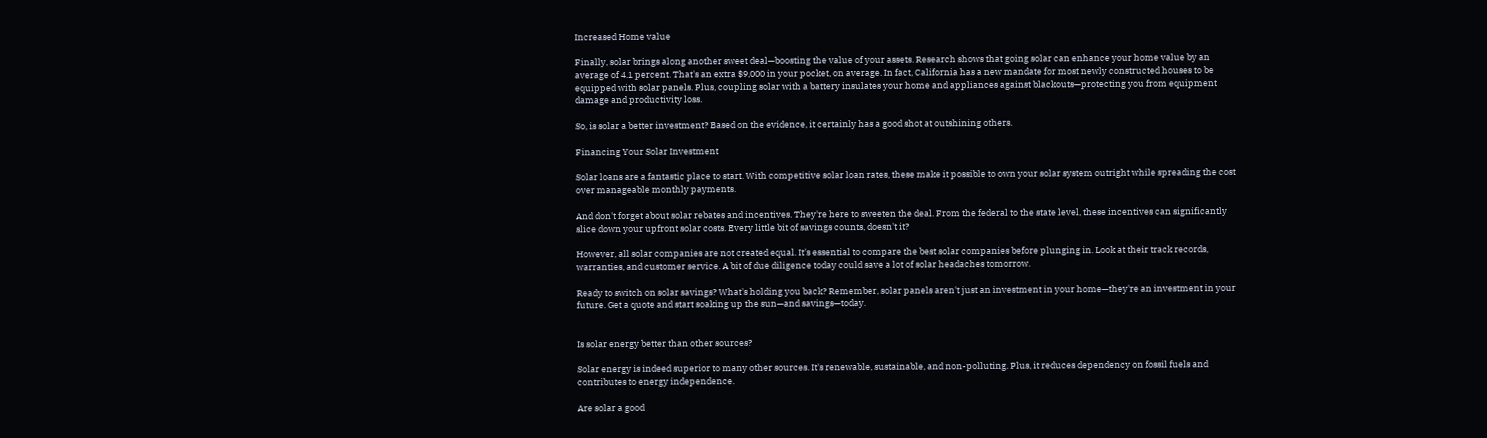Increased Home value

Finally, solar brings along another sweet deal—boosting the value of your assets. Research shows that going solar can enhance your home value by an average of 4.1 percent. That's an extra $9,000 in your pocket, on average. In fact, California has a new mandate for most newly constructed houses to be equipped with solar panels. Plus, coupling solar with a battery insulates your home and appliances against blackouts—protecting you from equipment damage and productivity loss.

So, is solar a better investment? Based on the evidence, it certainly has a good shot at outshining others.

Financing Your Solar Investment

Solar loans are a fantastic place to start. With competitive solar loan rates, these make it possible to own your solar system outright while spreading the cost over manageable monthly payments.

And don't forget about solar rebates and incentives. They're here to sweeten the deal. From the federal to the state level, these incentives can significantly slice down your upfront solar costs. Every little bit of savings counts, doesn't it?

However, all solar companies are not created equal. It's essential to compare the best solar companies before plunging in. Look at their track records, warranties, and customer service. A bit of due diligence today could save a lot of solar headaches tomorrow.

Ready to switch on solar savings? What's holding you back? Remember, solar panels aren't just an investment in your home—they're an investment in your future. Get a quote and start soaking up the sun—and savings—today.


Is solar energy better than other sources?

Solar energy is indeed superior to many other sources. It's renewable, sustainable, and non-polluting. Plus, it reduces dependency on fossil fuels and contributes to energy independence.

Are solar a good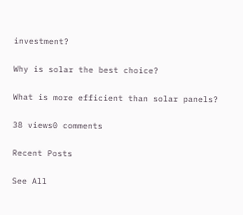investment?

Why is solar the best choice?

What is more efficient than solar panels?

38 views0 comments

Recent Posts

See All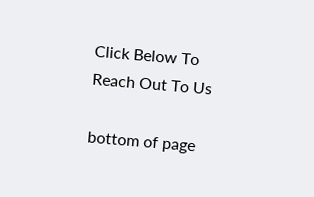Click Below To Reach Out To Us

bottom of page